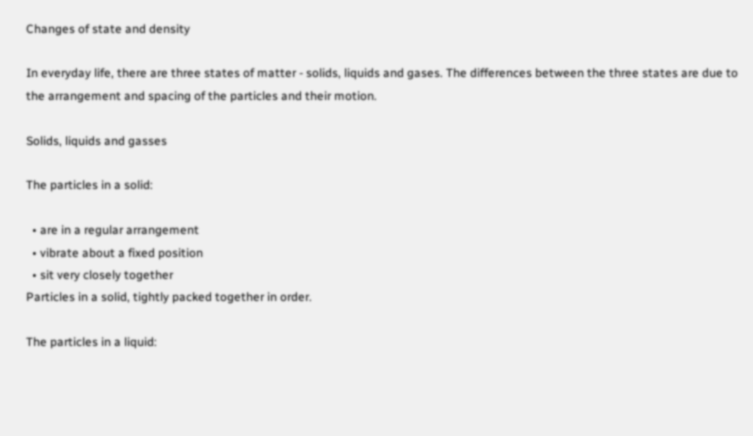Changes of state and density

In everyday life, there are three states of matter - solids, liquids and gases. The differences between the three states are due to the arrangement and spacing of the particles and their motion.

Solids, liquids and gasses

The particles in a solid:

  • are in a regular arrangement
  • vibrate about a fixed position
  • sit very closely together
Particles in a solid, tightly packed together in order.

The particles in a liquid: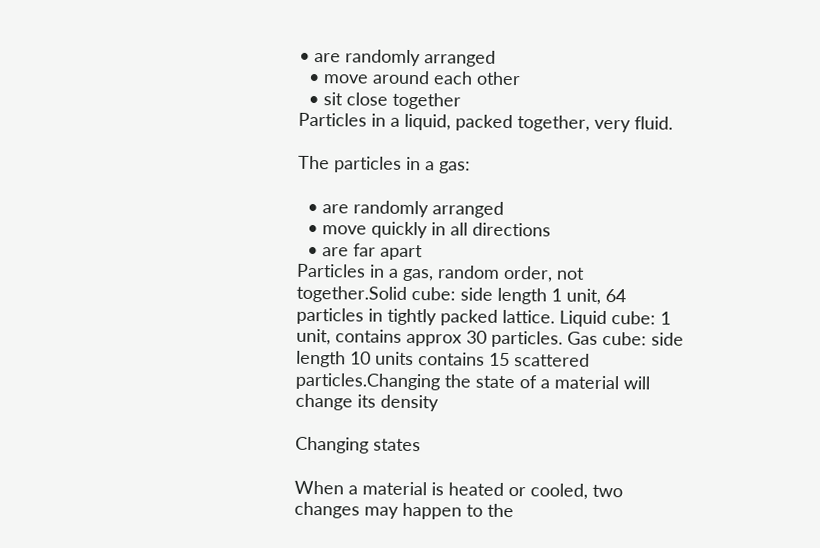• are randomly arranged
  • move around each other
  • sit close together
Particles in a liquid, packed together, very fluid.

The particles in a gas:

  • are randomly arranged
  • move quickly in all directions
  • are far apart
Particles in a gas, random order, not together.Solid cube: side length 1 unit, 64 particles in tightly packed lattice. Liquid cube: 1 unit, contains approx 30 particles. Gas cube: side length 10 units contains 15 scattered particles.Changing the state of a material will change its density

Changing states

When a material is heated or cooled, two changes may happen to the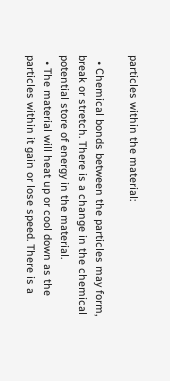particles within the material:

  • Chemical bonds between the particles may form, break or stretch. There is a change in the chemical potential store of energy in the material.
  • The material will heat up or cool down as the particles within it gain or lose speed. There is a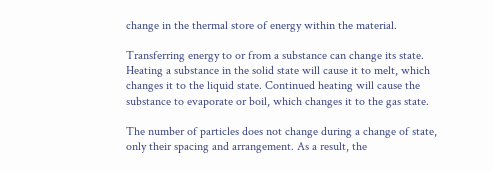change in the thermal store of energy within the material.

Transferring energy to or from a substance can change its state. Heating a substance in the solid state will cause it to melt, which changes it to the liquid state. Continued heating will cause the substance to evaporate or boil, which changes it to the gas state.

The number of particles does not change during a change of state, only their spacing and arrangement. As a result, the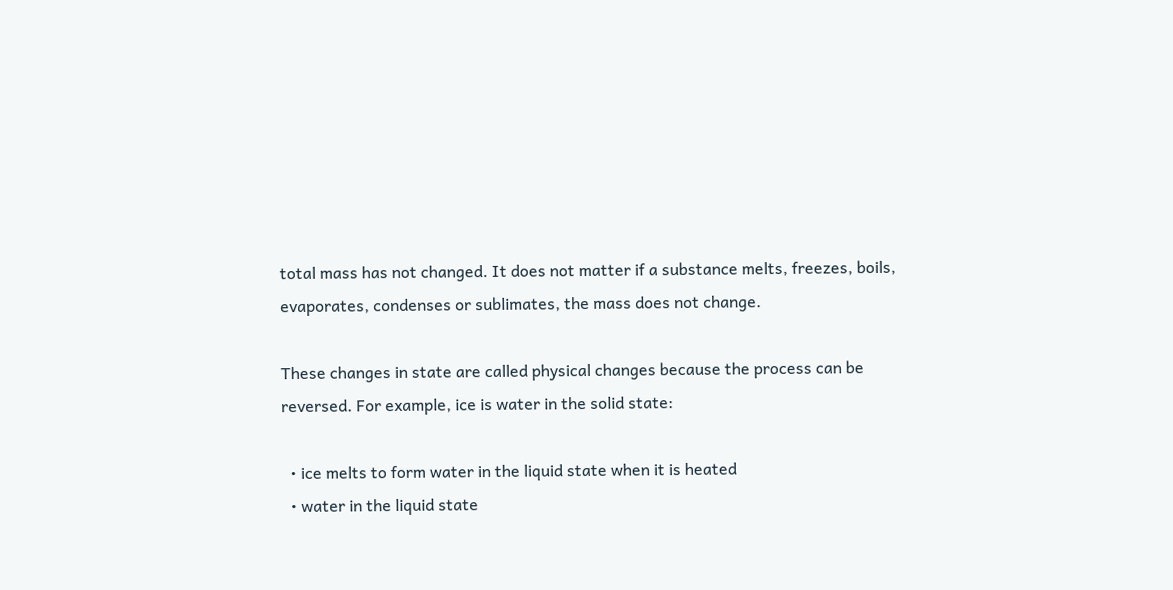total mass has not changed. It does not matter if a substance melts, freezes, boils, evaporates, condenses or sublimates, the mass does not change.

These changes in state are called physical changes because the process can be reversed. For example, ice is water in the solid state:

  • ice melts to form water in the liquid state when it is heated
  • water in the liquid state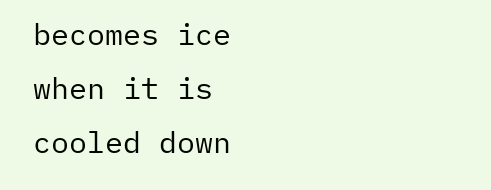becomes ice when it is cooled down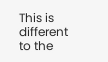This is different to the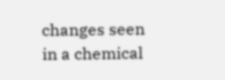changes seen in a chemical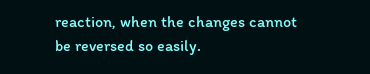reaction, when the changes cannot be reversed so easily.